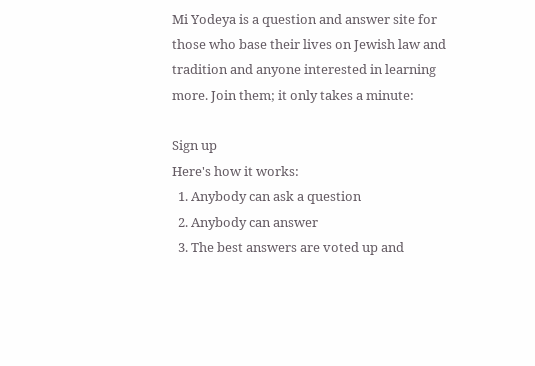Mi Yodeya is a question and answer site for those who base their lives on Jewish law and tradition and anyone interested in learning more. Join them; it only takes a minute:

Sign up
Here's how it works:
  1. Anybody can ask a question
  2. Anybody can answer
  3. The best answers are voted up and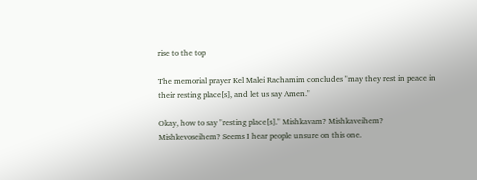rise to the top

The memorial prayer Kel Malei Rachamim concludes "may they rest in peace in their resting place[s], and let us say Amen."

Okay, how to say "resting place[s]." Mishkavam? Mishkaveihem? Mishkevoseihem? Seems I hear people unsure on this one.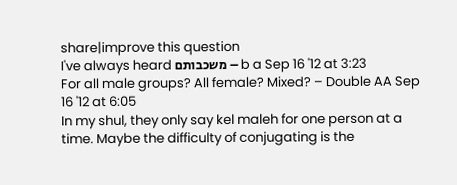share|improve this question
I've always heard משכבותם – b a Sep 16 '12 at 3:23
For all male groups? All female? Mixed? – Double AA Sep 16 '12 at 6:05
In my shul, they only say kel maleh for one person at a time. Maybe the difficulty of conjugating is the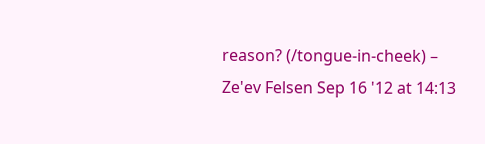reason? (/tongue-in-cheek) – Ze'ev Felsen Sep 16 '12 at 14:13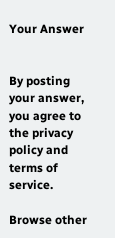Your Answer


By posting your answer, you agree to the privacy policy and terms of service.

Browse other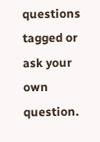questions tagged or ask your own question.